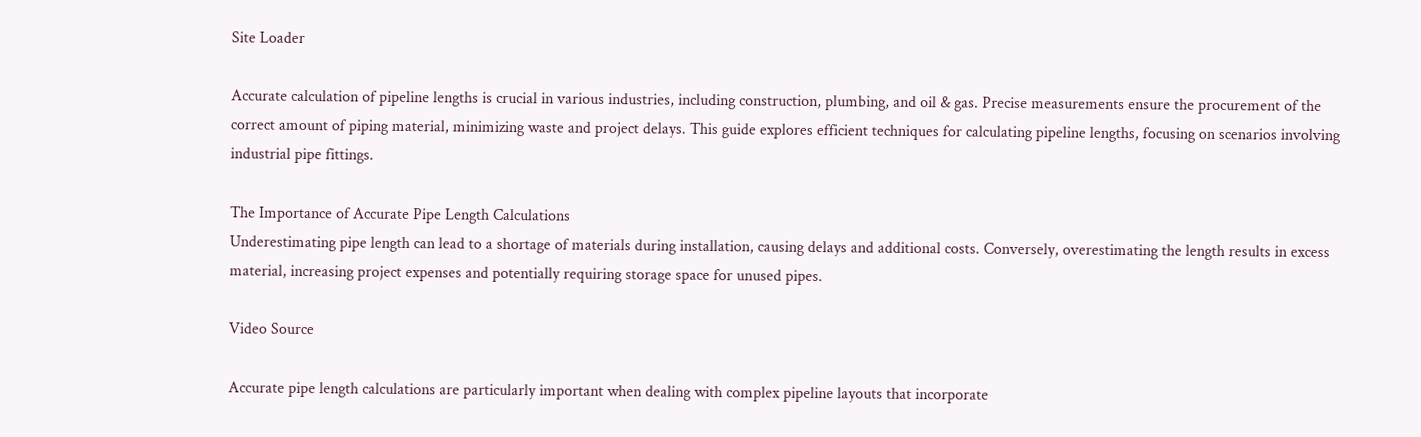Site Loader

Accurate calculation of pipeline lengths is crucial in various industries, including construction, plumbing, and oil & gas. Precise measurements ensure the procurement of the correct amount of piping material, minimizing waste and project delays. This guide explores efficient techniques for calculating pipeline lengths, focusing on scenarios involving industrial pipe fittings.

The Importance of Accurate Pipe Length Calculations
Underestimating pipe length can lead to a shortage of materials during installation, causing delays and additional costs. Conversely, overestimating the length results in excess material, increasing project expenses and potentially requiring storage space for unused pipes.

Video Source

Accurate pipe length calculations are particularly important when dealing with complex pipeline layouts that incorporate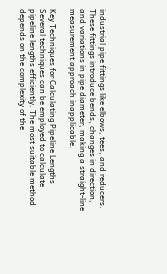industrial pipe fittings like elbows, tees, and reducers. These fittings introduce bends, changes in direction, and variations in pipe diameter, making a straight-line measurement approach inapplicable.

Key Techniques for Calculating Pipeline Lengths
Several techniques can be employed to calculate pipeline lengths efficiently. The most suitable method depends on the complexity of the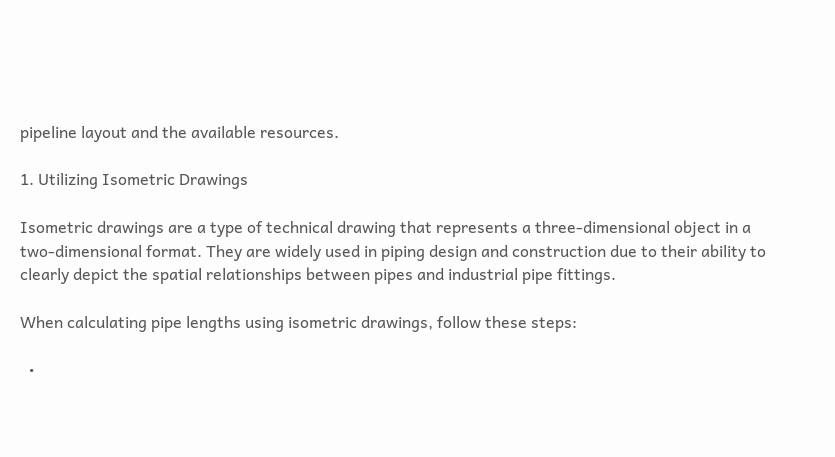pipeline layout and the available resources.

1. Utilizing Isometric Drawings

Isometric drawings are a type of technical drawing that represents a three-dimensional object in a two-dimensional format. They are widely used in piping design and construction due to their ability to clearly depict the spatial relationships between pipes and industrial pipe fittings.

When calculating pipe lengths using isometric drawings, follow these steps:

  •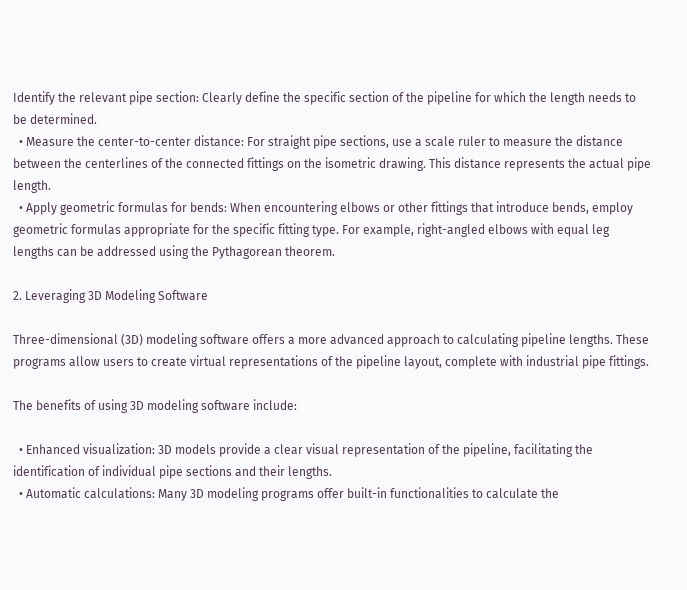Identify the relevant pipe section: Clearly define the specific section of the pipeline for which the length needs to be determined.
  • Measure the center-to-center distance: For straight pipe sections, use a scale ruler to measure the distance between the centerlines of the connected fittings on the isometric drawing. This distance represents the actual pipe length.
  • Apply geometric formulas for bends: When encountering elbows or other fittings that introduce bends, employ geometric formulas appropriate for the specific fitting type. For example, right-angled elbows with equal leg lengths can be addressed using the Pythagorean theorem.

2. Leveraging 3D Modeling Software

Three-dimensional (3D) modeling software offers a more advanced approach to calculating pipeline lengths. These programs allow users to create virtual representations of the pipeline layout, complete with industrial pipe fittings.

The benefits of using 3D modeling software include:

  • Enhanced visualization: 3D models provide a clear visual representation of the pipeline, facilitating the identification of individual pipe sections and their lengths.
  • Automatic calculations: Many 3D modeling programs offer built-in functionalities to calculate the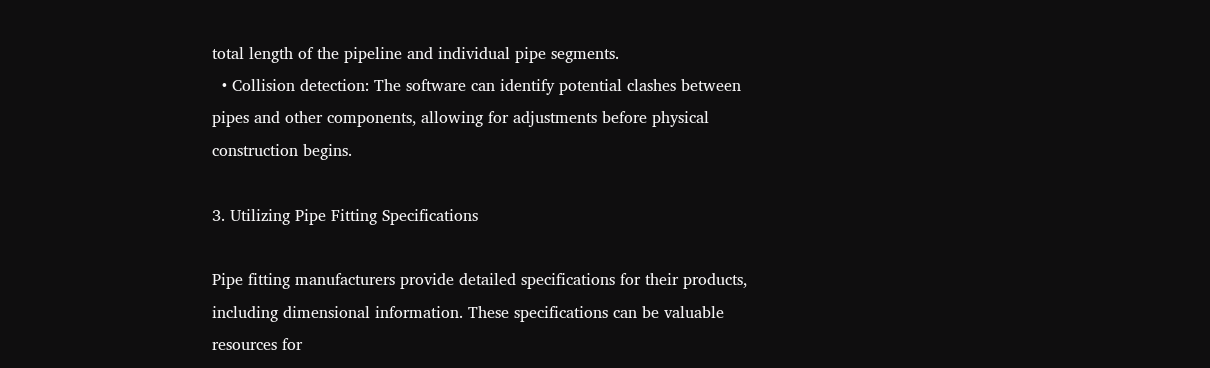total length of the pipeline and individual pipe segments.
  • Collision detection: The software can identify potential clashes between pipes and other components, allowing for adjustments before physical construction begins.

3. Utilizing Pipe Fitting Specifications

Pipe fitting manufacturers provide detailed specifications for their products, including dimensional information. These specifications can be valuable resources for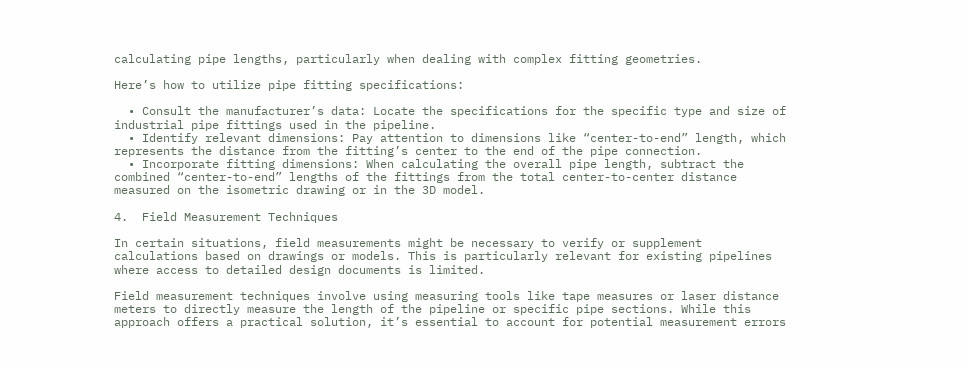calculating pipe lengths, particularly when dealing with complex fitting geometries.

Here’s how to utilize pipe fitting specifications:

  • Consult the manufacturer’s data: Locate the specifications for the specific type and size of industrial pipe fittings used in the pipeline.
  • Identify relevant dimensions: Pay attention to dimensions like “center-to-end” length, which represents the distance from the fitting’s center to the end of the pipe connection.
  • Incorporate fitting dimensions: When calculating the overall pipe length, subtract the combined “center-to-end” lengths of the fittings from the total center-to-center distance measured on the isometric drawing or in the 3D model.

4.  Field Measurement Techniques

In certain situations, field measurements might be necessary to verify or supplement calculations based on drawings or models. This is particularly relevant for existing pipelines where access to detailed design documents is limited.

Field measurement techniques involve using measuring tools like tape measures or laser distance meters to directly measure the length of the pipeline or specific pipe sections. While this approach offers a practical solution, it’s essential to account for potential measurement errors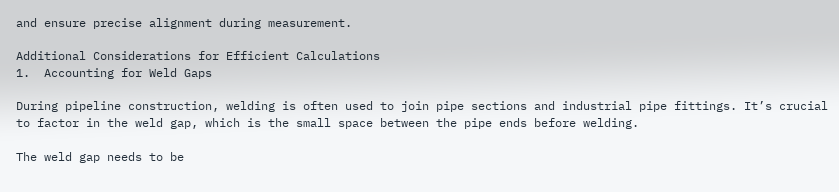and ensure precise alignment during measurement.

Additional Considerations for Efficient Calculations
1.  Accounting for Weld Gaps

During pipeline construction, welding is often used to join pipe sections and industrial pipe fittings. It’s crucial to factor in the weld gap, which is the small space between the pipe ends before welding.

The weld gap needs to be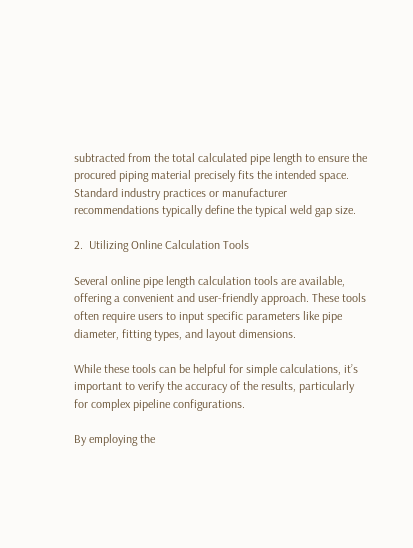subtracted from the total calculated pipe length to ensure the procured piping material precisely fits the intended space. Standard industry practices or manufacturer recommendations typically define the typical weld gap size.

2.  Utilizing Online Calculation Tools

Several online pipe length calculation tools are available, offering a convenient and user-friendly approach. These tools often require users to input specific parameters like pipe diameter, fitting types, and layout dimensions.

While these tools can be helpful for simple calculations, it’s important to verify the accuracy of the results, particularly for complex pipeline configurations.

By employing the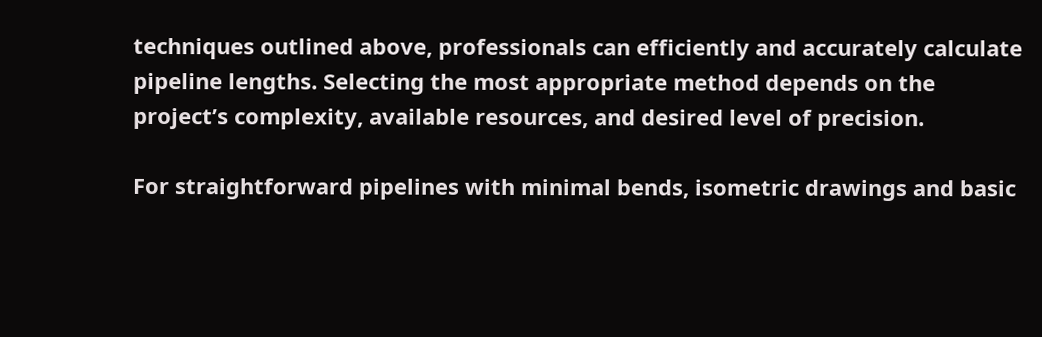techniques outlined above, professionals can efficiently and accurately calculate pipeline lengths. Selecting the most appropriate method depends on the project’s complexity, available resources, and desired level of precision.

For straightforward pipelines with minimal bends, isometric drawings and basic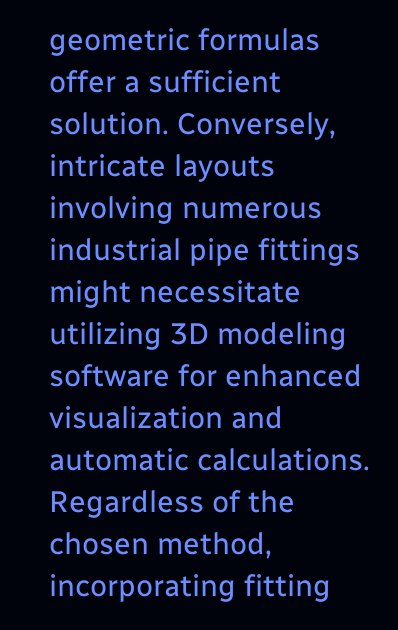geometric formulas offer a sufficient solution. Conversely, intricate layouts involving numerous industrial pipe fittings might necessitate utilizing 3D modeling software for enhanced visualization and automatic calculations. Regardless of the chosen method, incorporating fitting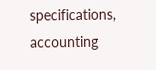specifications, accounting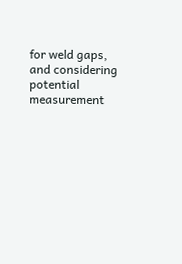for weld gaps, and considering potential measurement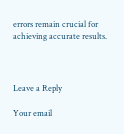errors remain crucial for achieving accurate results.



Leave a Reply

Your email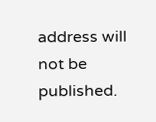address will not be published.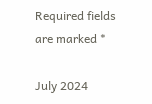Required fields are marked *

July 2024